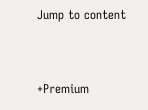Jump to content


+Premium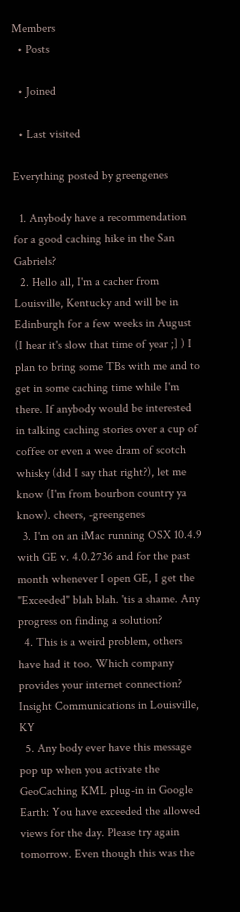Members
  • Posts

  • Joined

  • Last visited

Everything posted by greengenes

  1. Anybody have a recommendation for a good caching hike in the San Gabriels?
  2. Hello all, I'm a cacher from Louisville, Kentucky and will be in Edinburgh for a few weeks in August (I hear it's slow that time of year ;] ) I plan to bring some TBs with me and to get in some caching time while I'm there. If anybody would be interested in talking caching stories over a cup of coffee or even a wee dram of scotch whisky (did I say that right?), let me know (I'm from bourbon country ya know). cheers, -greengenes
  3. I'm on an iMac running OSX 10.4.9 with GE v. 4.0.2736 and for the past month whenever I open GE, I get the "Exceeded" blah blah. 'tis a shame. Any progress on finding a solution?
  4. This is a weird problem, others have had it too. Which company provides your internet connection? Insight Communications in Louisville, KY
  5. Any body ever have this message pop up when you activate the GeoCaching KML plug-in in Google Earth: You have exceeded the allowed views for the day. Please try again tomorrow. Even though this was the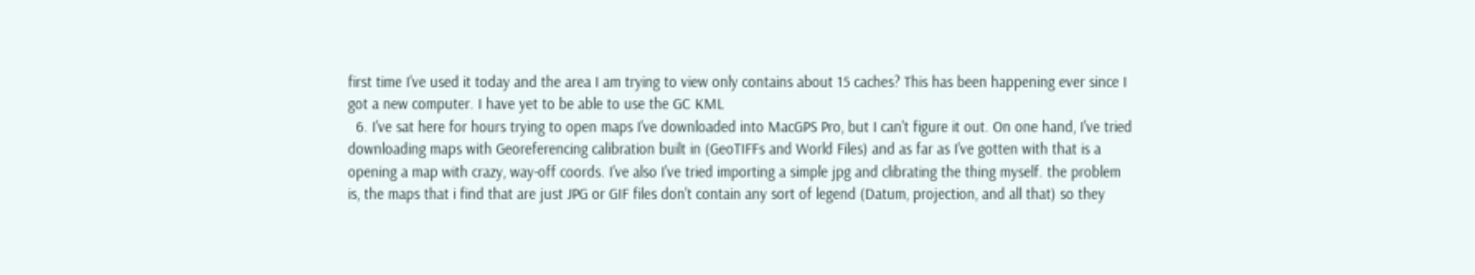first time I've used it today and the area I am trying to view only contains about 15 caches? This has been happening ever since I got a new computer. I have yet to be able to use the GC KML
  6. I've sat here for hours trying to open maps I've downloaded into MacGPS Pro, but I can't figure it out. On one hand, I've tried downloading maps with Georeferencing calibration built in (GeoTIFFs and World Files) and as far as I've gotten with that is a opening a map with crazy, way-off coords. I've also I've tried importing a simple jpg and clibrating the thing myself. the problem is, the maps that i find that are just JPG or GIF files don't contain any sort of legend (Datum, projection, and all that) so they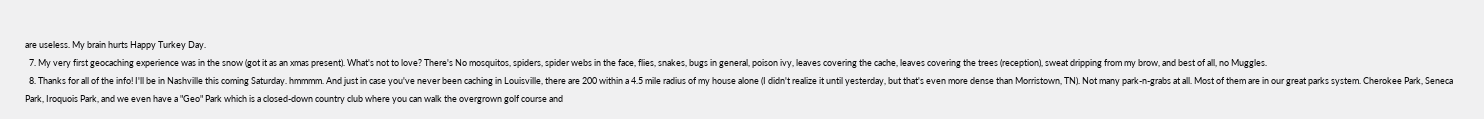are useless. My brain hurts Happy Turkey Day.
  7. My very first geocaching experience was in the snow (got it as an xmas present). What's not to love? There's No mosquitos, spiders, spider webs in the face, flies, snakes, bugs in general, poison ivy, leaves covering the cache, leaves covering the trees (reception), sweat dripping from my brow, and best of all, no Muggles.
  8. Thanks for all of the info! I'll be in Nashville this coming Saturday. hmmmm. And just in case you've never been caching in Louisville, there are 200 within a 4.5 mile radius of my house alone (I didn't realize it until yesterday, but that's even more dense than Morristown, TN). Not many park-n-grabs at all. Most of them are in our great parks system. Cherokee Park, Seneca Park, Iroquois Park, and we even have a "Geo" Park which is a closed-down country club where you can walk the overgrown golf course and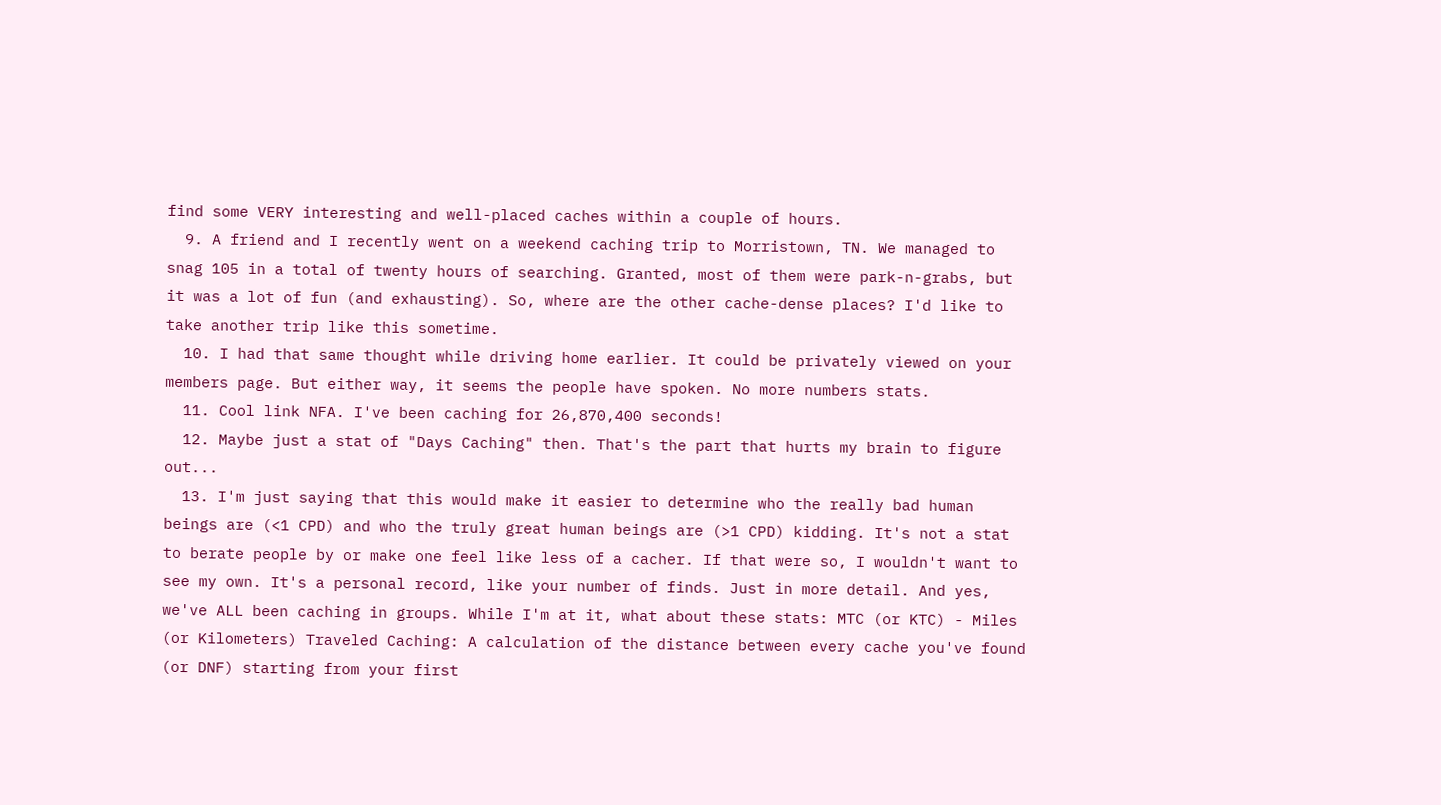find some VERY interesting and well-placed caches within a couple of hours.
  9. A friend and I recently went on a weekend caching trip to Morristown, TN. We managed to snag 105 in a total of twenty hours of searching. Granted, most of them were park-n-grabs, but it was a lot of fun (and exhausting). So, where are the other cache-dense places? I'd like to take another trip like this sometime.
  10. I had that same thought while driving home earlier. It could be privately viewed on your members page. But either way, it seems the people have spoken. No more numbers stats.
  11. Cool link NFA. I've been caching for 26,870,400 seconds!
  12. Maybe just a stat of "Days Caching" then. That's the part that hurts my brain to figure out...
  13. I'm just saying that this would make it easier to determine who the really bad human beings are (<1 CPD) and who the truly great human beings are (>1 CPD) kidding. It's not a stat to berate people by or make one feel like less of a cacher. If that were so, I wouldn't want to see my own. It's a personal record, like your number of finds. Just in more detail. And yes, we've ALL been caching in groups. While I'm at it, what about these stats: MTC (or KTC) - Miles (or Kilometers) Traveled Caching: A calculation of the distance between every cache you've found (or DNF) starting from your first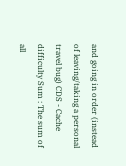and going in order (instead of leaving/taking a personal travel bug) CDS - Cache difficulty Sum : The sum of all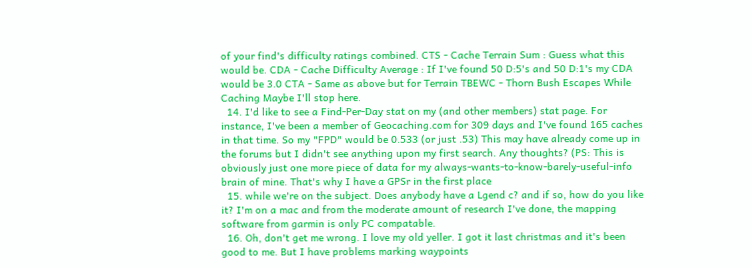of your find's difficulty ratings combined. CTS - Cache Terrain Sum : Guess what this would be. CDA - Cache Difficulty Average : If I've found 50 D:5's and 50 D:1's my CDA would be 3.0 CTA - Same as above but for Terrain TBEWC - Thorn Bush Escapes While Caching Maybe I'll stop here.
  14. I'd like to see a Find-Per-Day stat on my (and other members) stat page. For instance, I've been a member of Geocaching.com for 309 days and I've found 165 caches in that time. So my "FPD" would be 0.533 (or just .53) This may have already come up in the forums but I didn't see anything upon my first search. Any thoughts? (PS: This is obviously just one more piece of data for my always-wants-to-know-barely-useful-info brain of mine. That's why I have a GPSr in the first place
  15. while we're on the subject. Does anybody have a Lgend c? and if so, how do you like it? I'm on a mac and from the moderate amount of research I've done, the mapping software from garmin is only PC compatable.
  16. Oh, don't get me wrong. I love my old yeller. I got it last christmas and it's been good to me. But I have problems marking waypoints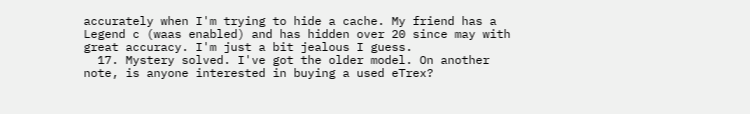accurately when I'm trying to hide a cache. My friend has a Legend c (waas enabled) and has hidden over 20 since may with great accuracy. I'm just a bit jealous I guess.
  17. Mystery solved. I've got the older model. On another note, is anyone interested in buying a used eTrex?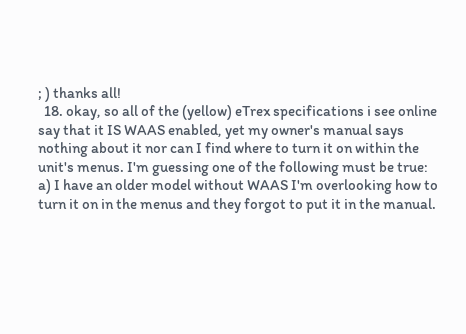; ) thanks all!
  18. okay, so all of the (yellow) eTrex specifications i see online say that it IS WAAS enabled, yet my owner's manual says nothing about it nor can I find where to turn it on within the unit's menus. I'm guessing one of the following must be true: a) I have an older model without WAAS I'm overlooking how to turn it on in the menus and they forgot to put it in the manual.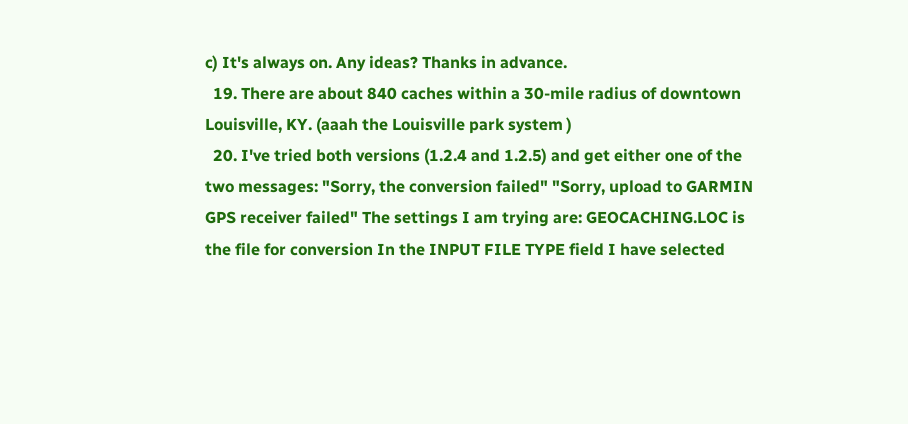c) It's always on. Any ideas? Thanks in advance.
  19. There are about 840 caches within a 30-mile radius of downtown Louisville, KY. (aaah the Louisville park system )
  20. I've tried both versions (1.2.4 and 1.2.5) and get either one of the two messages: "Sorry, the conversion failed" "Sorry, upload to GARMIN GPS receiver failed" The settings I am trying are: GEOCACHING.LOC is the file for conversion In the INPUT FILE TYPE field I have selected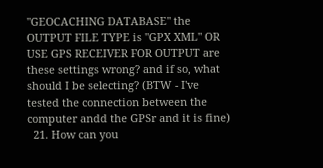"GEOCACHING DATABASE" the OUTPUT FILE TYPE is "GPX XML" OR USE GPS RECEIVER FOR OUTPUT are these settings wrong? and if so, what should I be selecting? (BTW - I've tested the connection between the computer andd the GPSr and it is fine)
  21. How can you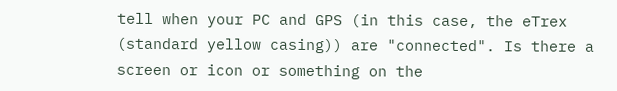tell when your PC and GPS (in this case, the eTrex (standard yellow casing)) are "connected". Is there a screen or icon or something on the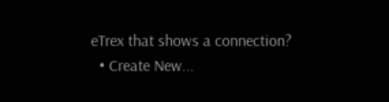eTrex that shows a connection?
  • Create New...